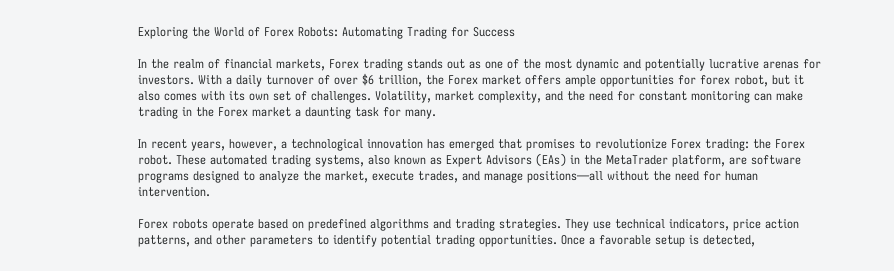Exploring the World of Forex Robots: Automating Trading for Success

In the realm of financial markets, Forex trading stands out as one of the most dynamic and potentially lucrative arenas for investors. With a daily turnover of over $6 trillion, the Forex market offers ample opportunities for forex robot, but it also comes with its own set of challenges. Volatility, market complexity, and the need for constant monitoring can make trading in the Forex market a daunting task for many.

In recent years, however, a technological innovation has emerged that promises to revolutionize Forex trading: the Forex robot. These automated trading systems, also known as Expert Advisors (EAs) in the MetaTrader platform, are software programs designed to analyze the market, execute trades, and manage positions—all without the need for human intervention.

Forex robots operate based on predefined algorithms and trading strategies. They use technical indicators, price action patterns, and other parameters to identify potential trading opportunities. Once a favorable setup is detected,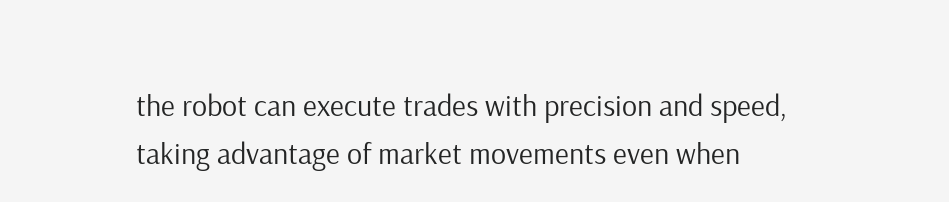the robot can execute trades with precision and speed, taking advantage of market movements even when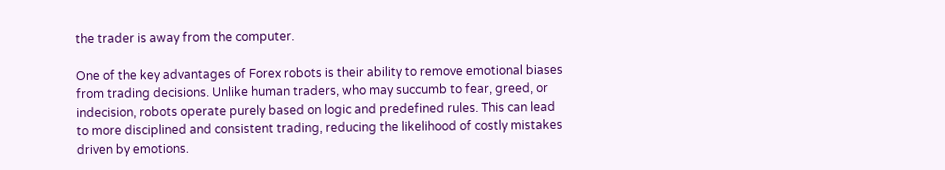the trader is away from the computer.

One of the key advantages of Forex robots is their ability to remove emotional biases from trading decisions. Unlike human traders, who may succumb to fear, greed, or indecision, robots operate purely based on logic and predefined rules. This can lead to more disciplined and consistent trading, reducing the likelihood of costly mistakes driven by emotions.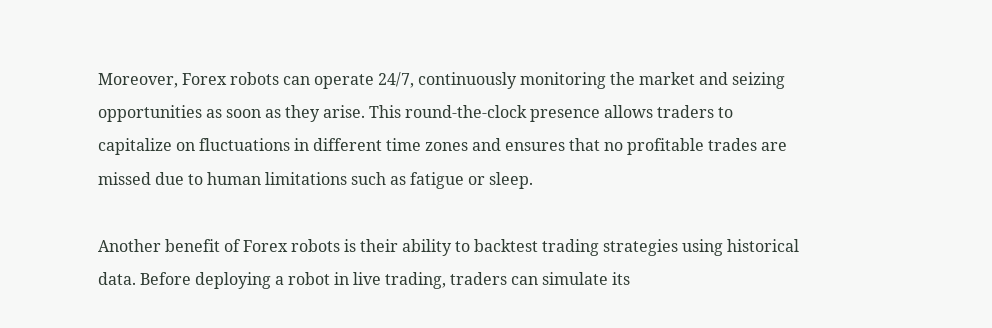Moreover, Forex robots can operate 24/7, continuously monitoring the market and seizing opportunities as soon as they arise. This round-the-clock presence allows traders to capitalize on fluctuations in different time zones and ensures that no profitable trades are missed due to human limitations such as fatigue or sleep.

Another benefit of Forex robots is their ability to backtest trading strategies using historical data. Before deploying a robot in live trading, traders can simulate its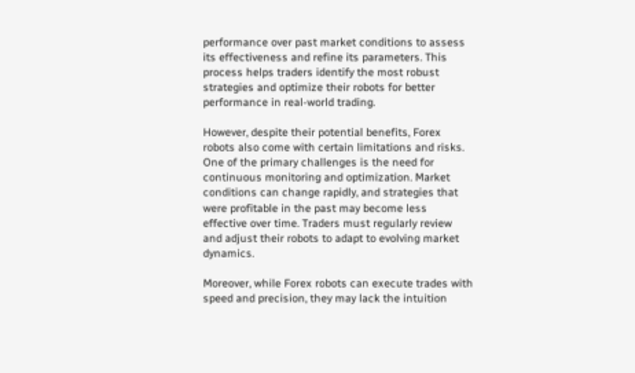performance over past market conditions to assess its effectiveness and refine its parameters. This process helps traders identify the most robust strategies and optimize their robots for better performance in real-world trading.

However, despite their potential benefits, Forex robots also come with certain limitations and risks. One of the primary challenges is the need for continuous monitoring and optimization. Market conditions can change rapidly, and strategies that were profitable in the past may become less effective over time. Traders must regularly review and adjust their robots to adapt to evolving market dynamics.

Moreover, while Forex robots can execute trades with speed and precision, they may lack the intuition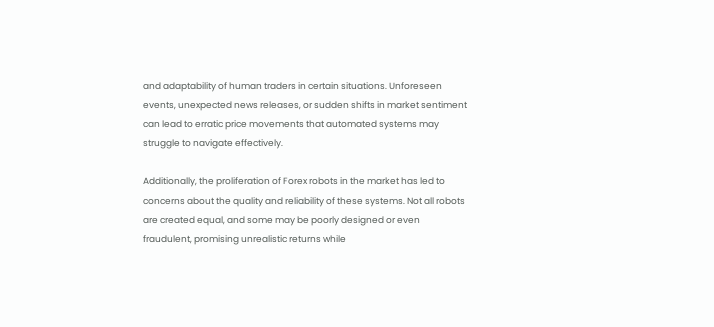and adaptability of human traders in certain situations. Unforeseen events, unexpected news releases, or sudden shifts in market sentiment can lead to erratic price movements that automated systems may struggle to navigate effectively.

Additionally, the proliferation of Forex robots in the market has led to concerns about the quality and reliability of these systems. Not all robots are created equal, and some may be poorly designed or even fraudulent, promising unrealistic returns while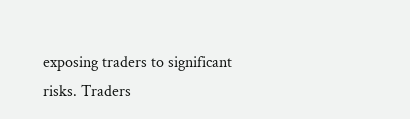exposing traders to significant risks. Traders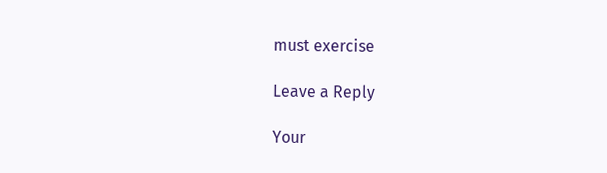must exercise

Leave a Reply

Your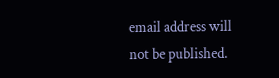email address will not be published.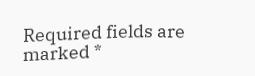Required fields are marked *